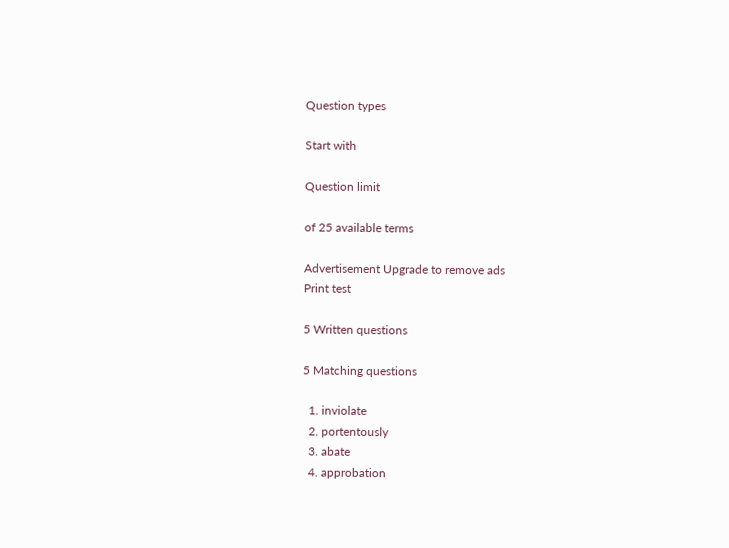Question types

Start with

Question limit

of 25 available terms

Advertisement Upgrade to remove ads
Print test

5 Written questions

5 Matching questions

  1. inviolate
  2. portentously
  3. abate
  4. approbation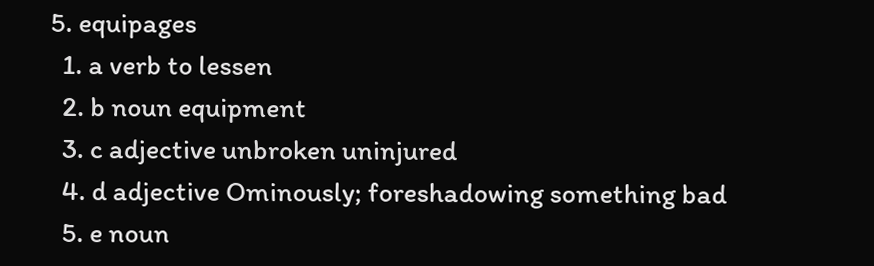5. equipages
  1. a verb to lessen
  2. b noun equipment
  3. c adjective unbroken uninjured
  4. d adjective Ominously; foreshadowing something bad
  5. e noun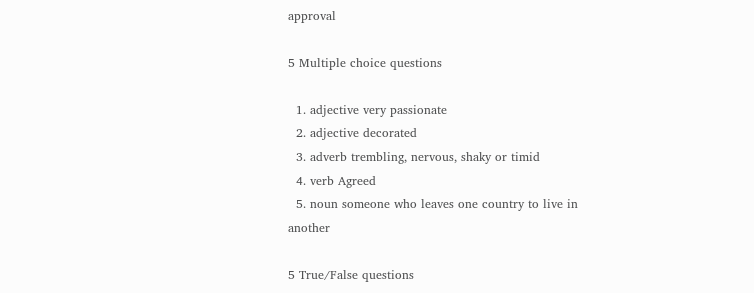approval

5 Multiple choice questions

  1. adjective very passionate
  2. adjective decorated
  3. adverb trembling, nervous, shaky or timid
  4. verb Agreed
  5. noun someone who leaves one country to live in another

5 True/False questions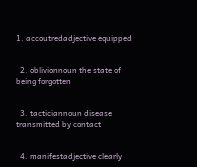1. accoutredadjective equipped


  2. oblivionnoun the state of being forgotten


  3. tacticiannoun disease transmitted by contact


  4. manifestadjective clearly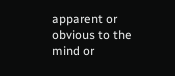apparent or obvious to the mind or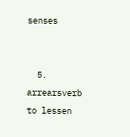senses


  5. arrearsverb to lessen